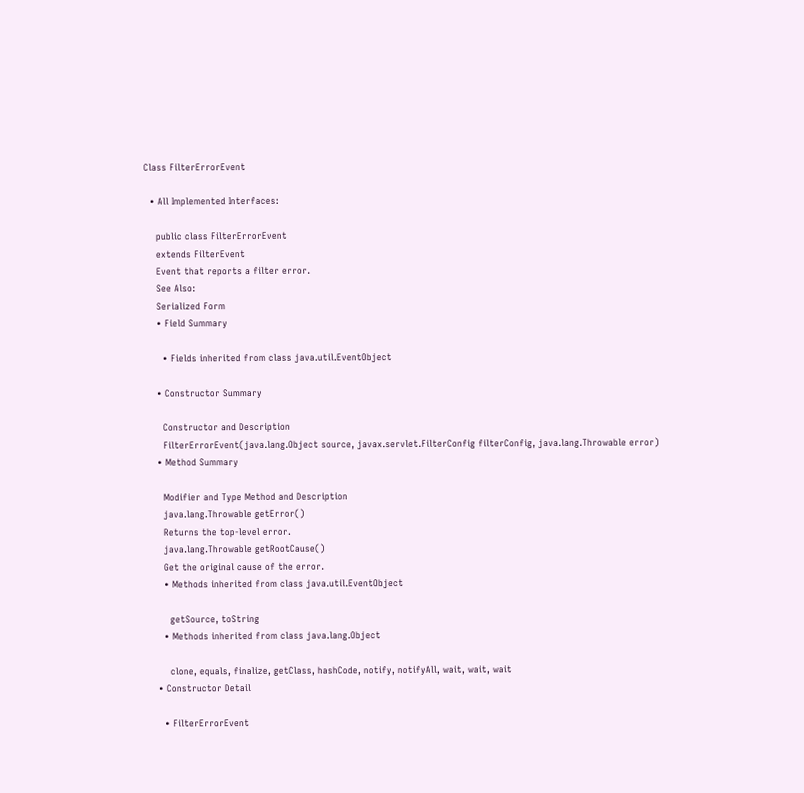Class FilterErrorEvent

  • All Implemented Interfaces:

    public class FilterErrorEvent
    extends FilterEvent
    Event that reports a filter error.
    See Also:
    Serialized Form
    • Field Summary

      • Fields inherited from class java.util.EventObject

    • Constructor Summary

      Constructor and Description
      FilterErrorEvent(java.lang.Object source, javax.servlet.FilterConfig filterConfig, java.lang.Throwable error)
    • Method Summary

      Modifier and Type Method and Description
      java.lang.Throwable getError()
      Returns the top-level error.
      java.lang.Throwable getRootCause()
      Get the original cause of the error.
      • Methods inherited from class java.util.EventObject

        getSource, toString
      • Methods inherited from class java.lang.Object

        clone, equals, finalize, getClass, hashCode, notify, notifyAll, wait, wait, wait
    • Constructor Detail

      • FilterErrorEvent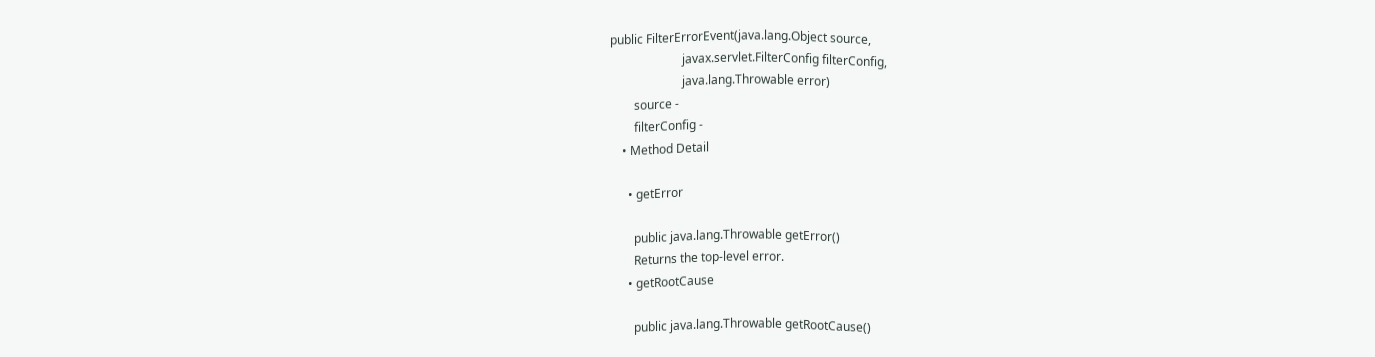public FilterErrorEvent(java.lang.Object source,
                        javax.servlet.FilterConfig filterConfig,
                        java.lang.Throwable error)
        source -
        filterConfig -
    • Method Detail

      • getError

        public java.lang.Throwable getError()
        Returns the top-level error.
      • getRootCause

        public java.lang.Throwable getRootCause()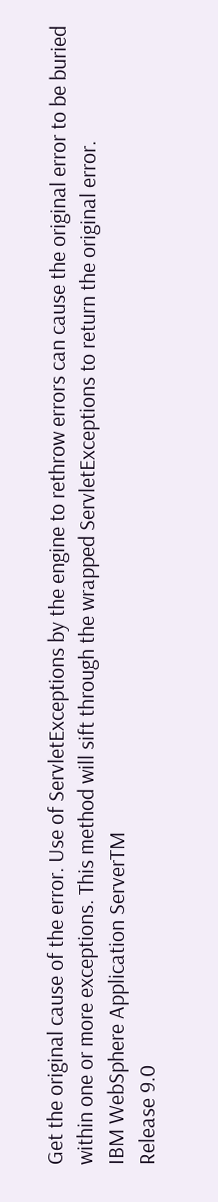Get the original cause of the error. Use of ServletExceptions by the engine to rethrow errors can cause the original error to be buried within one or more exceptions. This method will sift through the wrapped ServletExceptions to return the original error.
IBM WebSphere Application ServerTM
Release 9.0